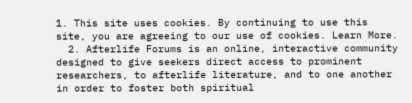1. This site uses cookies. By continuing to use this site, you are agreeing to our use of cookies. Learn More.
  2. Afterlife Forums is an online, interactive community designed to give seekers direct access to prominent researchers, to afterlife literature, and to one another in order to foster both spiritual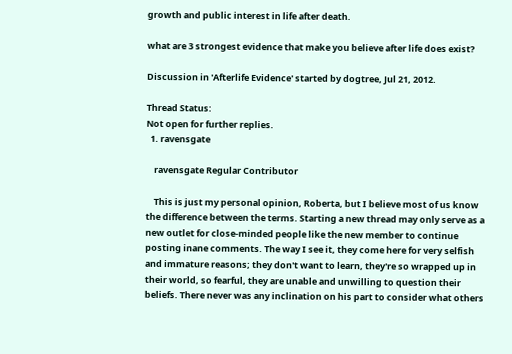growth and public interest in life after death.

what are 3 strongest evidence that make you believe after life does exist?

Discussion in 'Afterlife Evidence' started by dogtree, Jul 21, 2012.

Thread Status:
Not open for further replies.
  1. ravensgate

    ravensgate Regular Contributor

    This is just my personal opinion, Roberta, but I believe most of us know the difference between the terms. Starting a new thread may only serve as a new outlet for close-minded people like the new member to continue posting inane comments. The way I see it, they come here for very selfish and immature reasons; they don't want to learn, they're so wrapped up in their world, so fearful, they are unable and unwilling to question their beliefs. There never was any inclination on his part to consider what others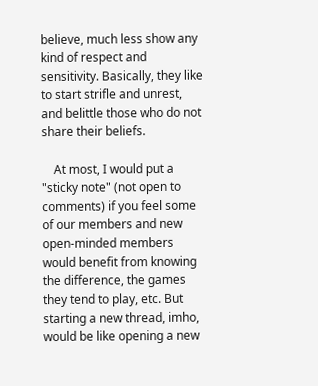believe, much less show any kind of respect and sensitivity. Basically, they like to start strifle and unrest, and belittle those who do not share their beliefs.

    At most, I would put a "sticky note" (not open to comments) if you feel some of our members and new open-minded members would benefit from knowing the difference, the games they tend to play, etc. But starting a new thread, imho, would be like opening a new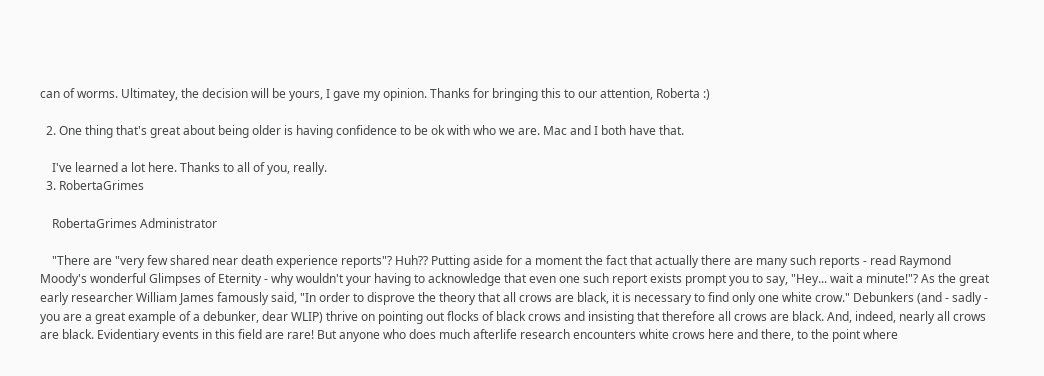can of worms. Ultimatey, the decision will be yours, I gave my opinion. Thanks for bringing this to our attention, Roberta :)

  2. One thing that's great about being older is having confidence to be ok with who we are. Mac and I both have that.

    I've learned a lot here. Thanks to all of you, really.
  3. RobertaGrimes

    RobertaGrimes Administrator

    "There are "very few shared near death experience reports"? Huh?? Putting aside for a moment the fact that actually there are many such reports - read Raymond Moody's wonderful Glimpses of Eternity - why wouldn't your having to acknowledge that even one such report exists prompt you to say, "Hey... wait a minute!"? As the great early researcher William James famously said, "In order to disprove the theory that all crows are black, it is necessary to find only one white crow." Debunkers (and - sadly - you are a great example of a debunker, dear WLIP) thrive on pointing out flocks of black crows and insisting that therefore all crows are black. And, indeed, nearly all crows are black. Evidentiary events in this field are rare! But anyone who does much afterlife research encounters white crows here and there, to the point where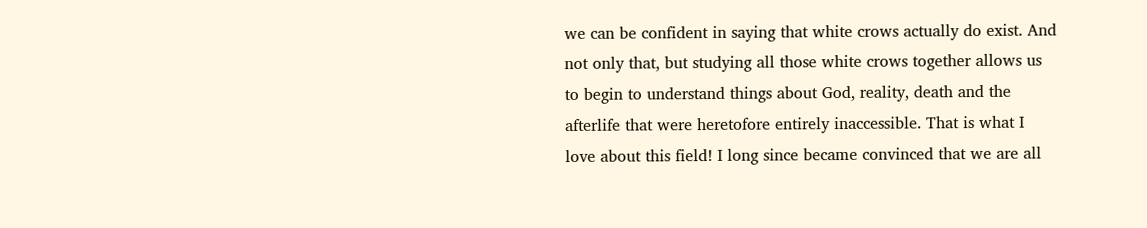we can be confident in saying that white crows actually do exist. And not only that, but studying all those white crows together allows us to begin to understand things about God, reality, death and the afterlife that were heretofore entirely inaccessible. That is what I love about this field! I long since became convinced that we are all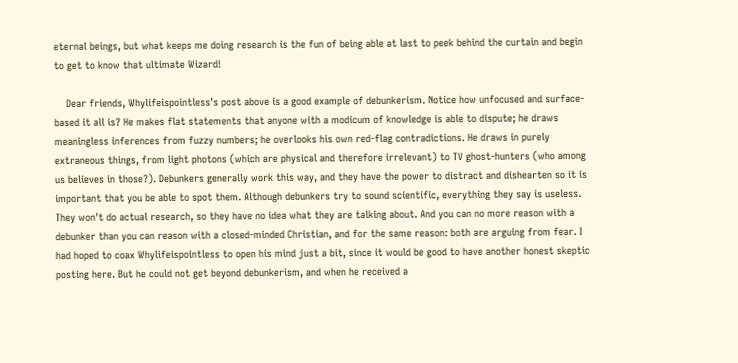eternal beings, but what keeps me doing research is the fun of being able at last to peek behind the curtain and begin to get to know that ultimate Wizard!

    Dear friends, Whylifeispointless's post above is a good example of debunkerism. Notice how unfocused and surface-based it all is? He makes flat statements that anyone with a modicum of knowledge is able to dispute; he draws meaningless inferences from fuzzy numbers; he overlooks his own red-flag contradictions. He draws in purely extraneous things, from light photons (which are physical and therefore irrelevant) to TV ghost-hunters (who among us believes in those?). Debunkers generally work this way, and they have the power to distract and dishearten so it is important that you be able to spot them. Although debunkers try to sound scientific, everything they say is useless. They won't do actual research, so they have no idea what they are talking about. And you can no more reason with a debunker than you can reason with a closed-minded Christian, and for the same reason: both are arguing from fear. I had hoped to coax Whylifeispointless to open his mind just a bit, since it would be good to have another honest skeptic posting here. But he could not get beyond debunkerism, and when he received a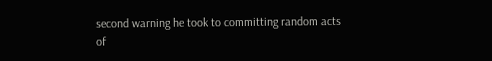second warning he took to committing random acts of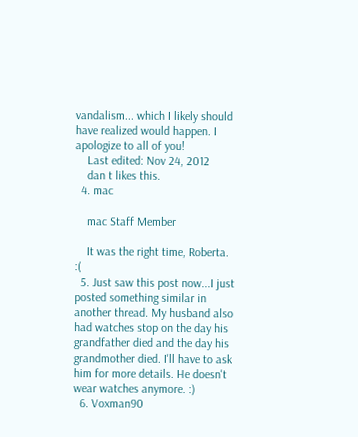vandalism... which I likely should have realized would happen. I apologize to all of you!
    Last edited: Nov 24, 2012
    dan t likes this.
  4. mac

    mac Staff Member

    It was the right time, Roberta. :(
  5. Just saw this post now...I just posted something similar in another thread. My husband also had watches stop on the day his grandfather died and the day his grandmother died. I'll have to ask him for more details. He doesn't wear watches anymore. :)
  6. Voxman90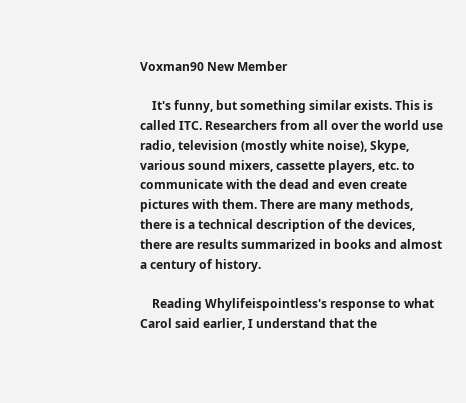Voxman90 New Member

    It's funny, but something similar exists. This is called ITC. Researchers from all over the world use radio, television (mostly white noise), Skype, various sound mixers, cassette players, etc. to communicate with the dead and even create pictures with them. There are many methods, there is a technical description of the devices, there are results summarized in books and almost a century of history.

    Reading Whylifeispointless's response to what Carol said earlier, I understand that the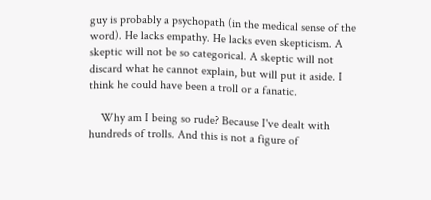guy is probably a psychopath (in the medical sense of the word). He lacks empathy. He lacks even skepticism. A skeptic will not be so categorical. A skeptic will not discard what he cannot explain, but will put it aside. I think he could have been a troll or a fanatic.

    Why am I being so rude? Because I've dealt with hundreds of trolls. And this is not a figure of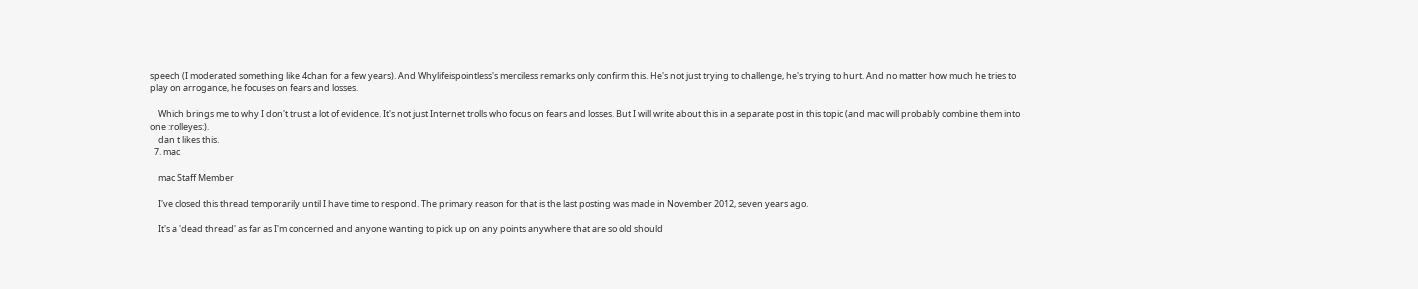speech (I moderated something like 4chan for a few years). And Whylifeispointless's merciless remarks only confirm this. He's not just trying to challenge, he's trying to hurt. And no matter how much he tries to play on arrogance, he focuses on fears and losses.

    Which brings me to why I don't trust a lot of evidence. It's not just Internet trolls who focus on fears and losses. But I will write about this in a separate post in this topic (and mac will probably combine them into one :rolleyes:).
    dan t likes this.
  7. mac

    mac Staff Member

    I've closed this thread temporarily until I have time to respond. The primary reason for that is the last posting was made in November 2012, seven years ago.

    It's a 'dead thread' as far as I'm concerned and anyone wanting to pick up on any points anywhere that are so old should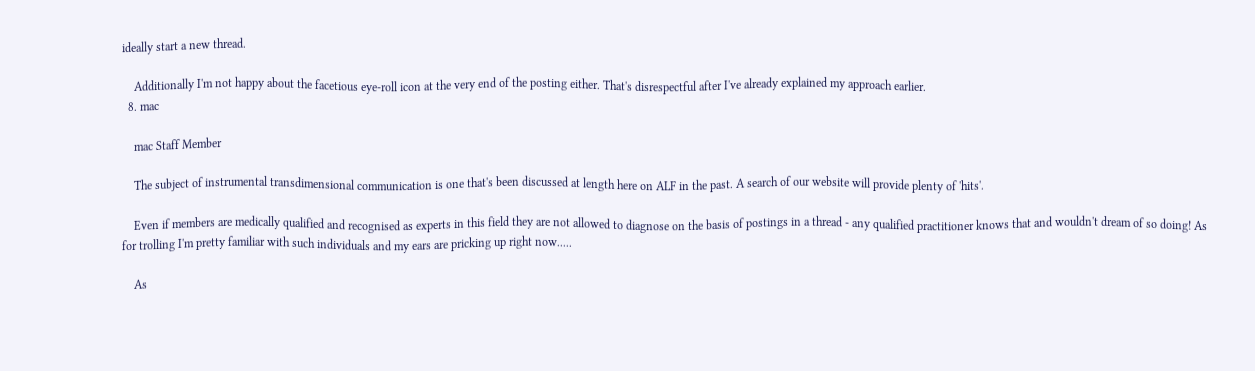ideally start a new thread.

    Additionally I'm not happy about the facetious eye-roll icon at the very end of the posting either. That's disrespectful after I've already explained my approach earlier.
  8. mac

    mac Staff Member

    The subject of instrumental transdimensional communication is one that's been discussed at length here on ALF in the past. A search of our website will provide plenty of 'hits'.

    Even if members are medically qualified and recognised as experts in this field they are not allowed to diagnose on the basis of postings in a thread - any qualified practitioner knows that and wouldn't dream of so doing! As for trolling I'm pretty familiar with such individuals and my ears are pricking up right now.....

    As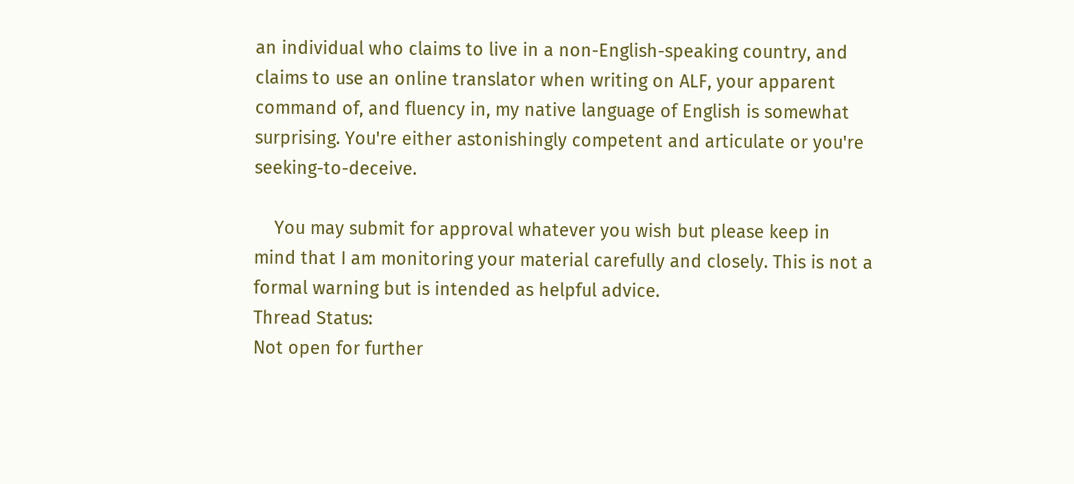an individual who claims to live in a non-English-speaking country, and claims to use an online translator when writing on ALF, your apparent command of, and fluency in, my native language of English is somewhat surprising. You're either astonishingly competent and articulate or you're seeking-to-deceive.

    You may submit for approval whatever you wish but please keep in mind that I am monitoring your material carefully and closely. This is not a formal warning but is intended as helpful advice.
Thread Status:
Not open for further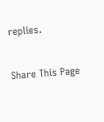replies.

Share This Page